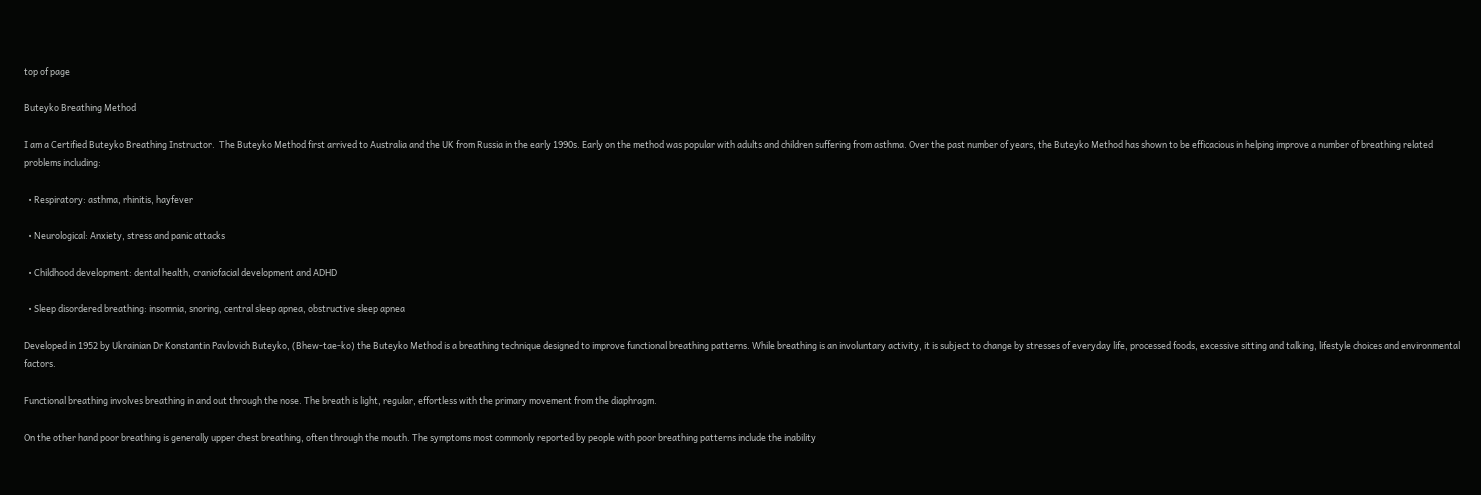top of page

Buteyko Breathing Method

I am a Certified Buteyko Breathing Instructor.  The Buteyko Method first arrived to Australia and the UK from Russia in the early 1990s. Early on the method was popular with adults and children suffering from asthma. Over the past number of years, the Buteyko Method has shown to be efficacious in helping improve a number of breathing related problems including:

  • Respiratory: asthma, rhinitis, hayfever

  • Neurological: Anxiety, stress and panic attacks

  • Childhood development: dental health, craniofacial development and ADHD

  • Sleep disordered breathing: insomnia, snoring, central sleep apnea, obstructive sleep apnea

Developed in 1952 by Ukrainian Dr Konstantin Pavlovich Buteyko, (Bhew-tae-ko) the Buteyko Method is a breathing technique designed to improve functional breathing patterns. While breathing is an involuntary activity, it is subject to change by stresses of everyday life, processed foods, excessive sitting and talking, lifestyle choices and environmental factors.

Functional breathing involves breathing in and out through the nose. The breath is light, regular, effortless with the primary movement from the diaphragm.

On the other hand poor breathing is generally upper chest breathing, often through the mouth. The symptoms most commonly reported by people with poor breathing patterns include the inability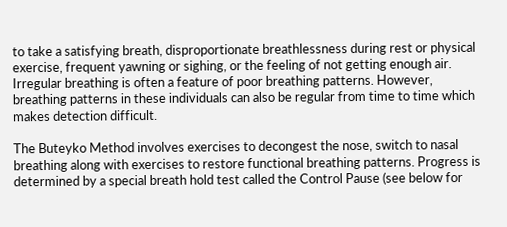to take a satisfying breath, disproportionate breathlessness during rest or physical exercise, frequent yawning or sighing, or the feeling of not getting enough air. Irregular breathing is often a feature of poor breathing patterns. However, breathing patterns in these individuals can also be regular from time to time which makes detection difficult.

The Buteyko Method involves exercises to decongest the nose, switch to nasal breathing along with exercises to restore functional breathing patterns. Progress is determined by a special breath hold test called the Control Pause (see below for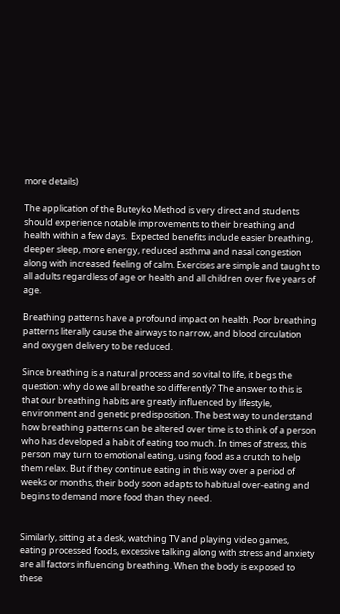more details)

The application of the Buteyko Method is very direct and students should experience notable improvements to their breathing and health within a few days.  Expected benefits include easier breathing, deeper sleep, more energy, reduced asthma and nasal congestion along with increased feeling of calm. Exercises are simple and taught to all adults regardless of age or health and all children over five years of age.

Breathing patterns have a profound impact on health. Poor breathing patterns literally cause the airways to narrow, and blood circulation and oxygen delivery to be reduced.

Since breathing is a natural process and so vital to life, it begs the question: why do we all breathe so differently? The answer to this is that our breathing habits are greatly influenced by lifestyle, environment and genetic predisposition. The best way to understand how breathing patterns can be altered over time is to think of a person who has developed a habit of eating too much. In times of stress, this person may turn to emotional eating, using food as a crutch to help them relax. But if they continue eating in this way over a period of weeks or months, their body soon adapts to habitual over-eating and begins to demand more food than they need.


Similarly, sitting at a desk, watching TV and playing video games, eating processed foods, excessive talking along with stress and anxiety are all factors influencing breathing. When the body is exposed to these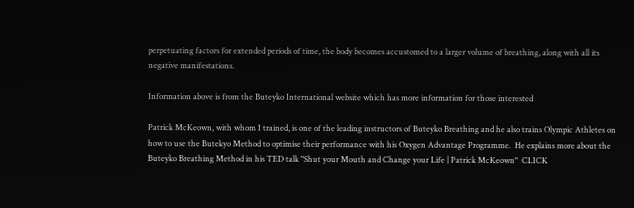perpetuating factors for extended periods of time, the body becomes accustomed to a larger volume of breathing, along with all its negative manifestations.

Information above is from the Buteyko International website which has more information for those interested

Patrick McKeown, with whom I trained, is one of the leading instructors of Buteyko Breathing and he also trains Olympic Athletes on how to use the Butekyo Method to optimise their performance with his Oxygen Advantage Programme.  He explains more about the Buteyko Breathing Method in his TED talk "Shut your Mouth and Change your Life | Patrick McKeown"  CLICK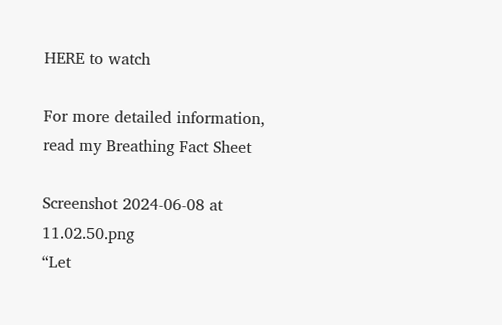HERE to watch

For more detailed information, read my Breathing Fact Sheet

Screenshot 2024-06-08 at 11.02.50.png
“Let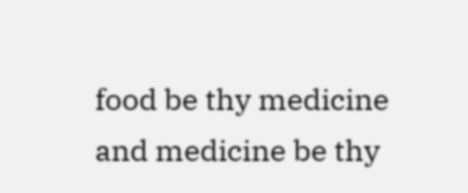food be thy medicine and medicine be thy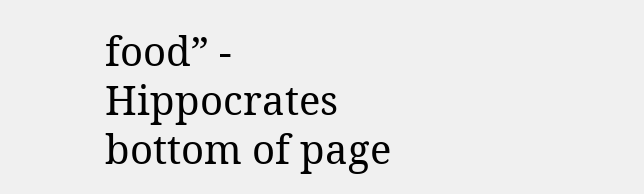food” - Hippocrates
bottom of page